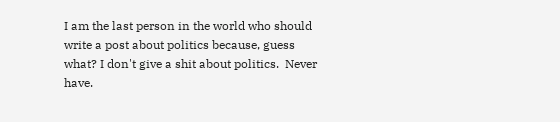I am the last person in the world who should write a post about politics because, guess what? I don't give a shit about politics.  Never have.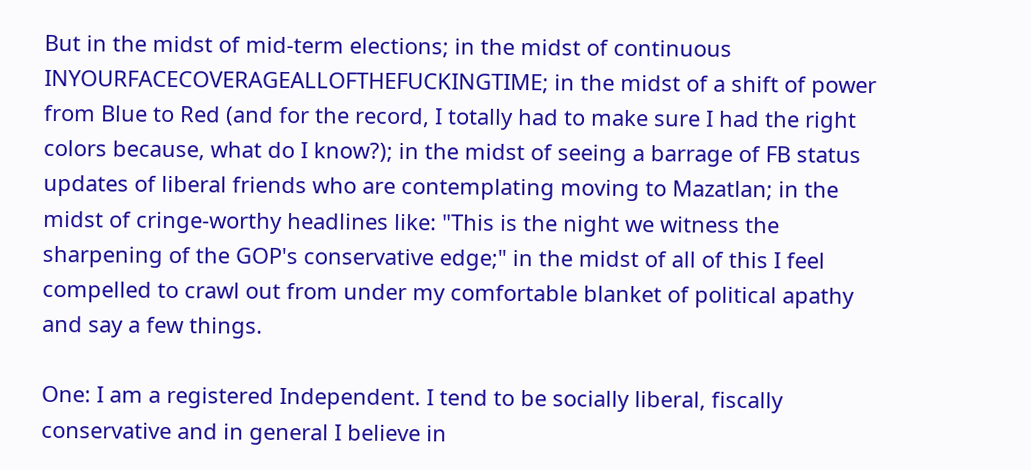But in the midst of mid-term elections; in the midst of continuous INYOURFACECOVERAGEALLOFTHEFUCKINGTIME; in the midst of a shift of power from Blue to Red (and for the record, I totally had to make sure I had the right colors because, what do I know?); in the midst of seeing a barrage of FB status updates of liberal friends who are contemplating moving to Mazatlan; in the midst of cringe-worthy headlines like: "This is the night we witness the sharpening of the GOP's conservative edge;" in the midst of all of this I feel compelled to crawl out from under my comfortable blanket of political apathy and say a few things.

One: I am a registered Independent. I tend to be socially liberal, fiscally conservative and in general I believe in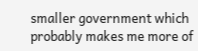smaller government which probably makes me more of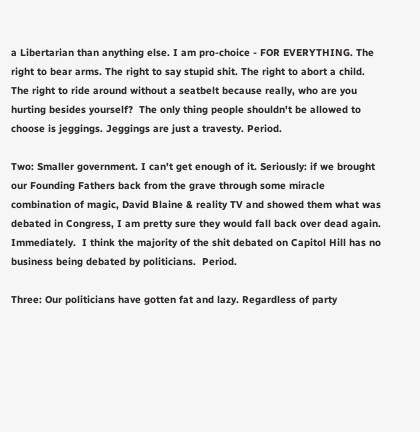a Libertarian than anything else. I am pro-choice - FOR EVERYTHING. The right to bear arms. The right to say stupid shit. The right to abort a child. The right to ride around without a seatbelt because really, who are you hurting besides yourself?  The only thing people shouldn't be allowed to choose is jeggings. Jeggings are just a travesty. Period.

Two: Smaller government. I can't get enough of it. Seriously: if we brought our Founding Fathers back from the grave through some miracle combination of magic, David Blaine & reality TV and showed them what was debated in Congress, I am pretty sure they would fall back over dead again. Immediately.  I think the majority of the shit debated on Capitol Hill has no business being debated by politicians.  Period.

Three: Our politicians have gotten fat and lazy. Regardless of party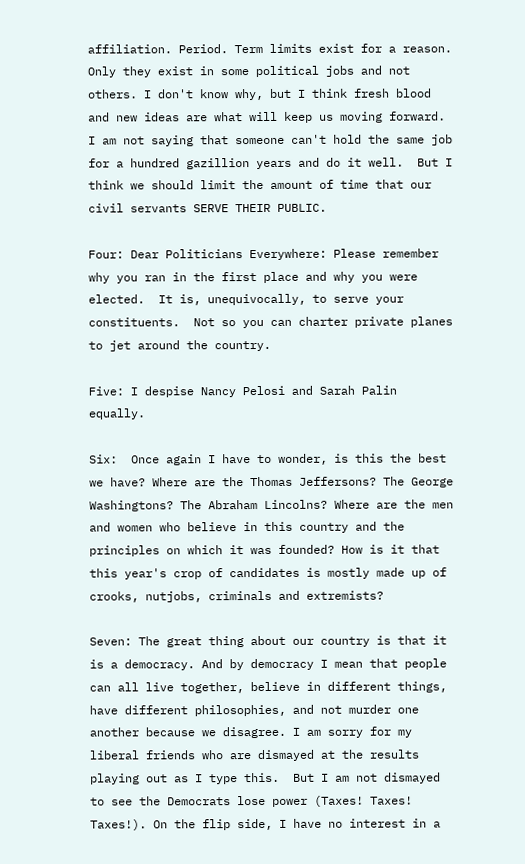affiliation. Period. Term limits exist for a reason. Only they exist in some political jobs and not others. I don't know why, but I think fresh blood and new ideas are what will keep us moving forward. I am not saying that someone can't hold the same job for a hundred gazillion years and do it well.  But I think we should limit the amount of time that our civil servants SERVE THEIR PUBLIC.

Four: Dear Politicians Everywhere: Please remember why you ran in the first place and why you were elected.  It is, unequivocally, to serve your constituents.  Not so you can charter private planes to jet around the country.

Five: I despise Nancy Pelosi and Sarah Palin equally.

Six:  Once again I have to wonder, is this the best we have? Where are the Thomas Jeffersons? The George Washingtons? The Abraham Lincolns? Where are the men and women who believe in this country and the principles on which it was founded? How is it that this year's crop of candidates is mostly made up of crooks, nutjobs, criminals and extremists?

Seven: The great thing about our country is that it is a democracy. And by democracy I mean that people can all live together, believe in different things, have different philosophies, and not murder one another because we disagree. I am sorry for my liberal friends who are dismayed at the results playing out as I type this.  But I am not dismayed to see the Democrats lose power (Taxes! Taxes! Taxes!). On the flip side, I have no interest in a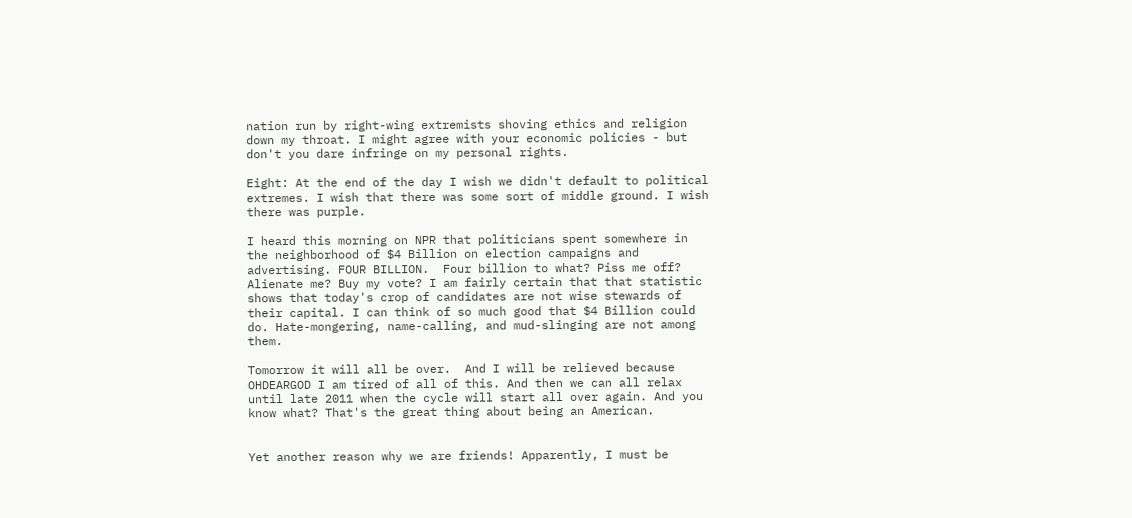nation run by right-wing extremists shoving ethics and religion down my throat. I might agree with your economic policies - but don't you dare infringe on my personal rights.

Eight: At the end of the day I wish we didn't default to political extremes. I wish that there was some sort of middle ground. I wish there was purple.

I heard this morning on NPR that politicians spent somewhere in the neighborhood of $4 Billion on election campaigns and advertising. FOUR BILLION.  Four billion to what? Piss me off? Alienate me? Buy my vote? I am fairly certain that that statistic shows that today's crop of candidates are not wise stewards of their capital. I can think of so much good that $4 Billion could do. Hate-mongering, name-calling, and mud-slinging are not among them.

Tomorrow it will all be over.  And I will be relieved because OHDEARGOD I am tired of all of this. And then we can all relax until late 2011 when the cycle will start all over again. And you know what? That's the great thing about being an American.


Yet another reason why we are friends! Apparently, I must be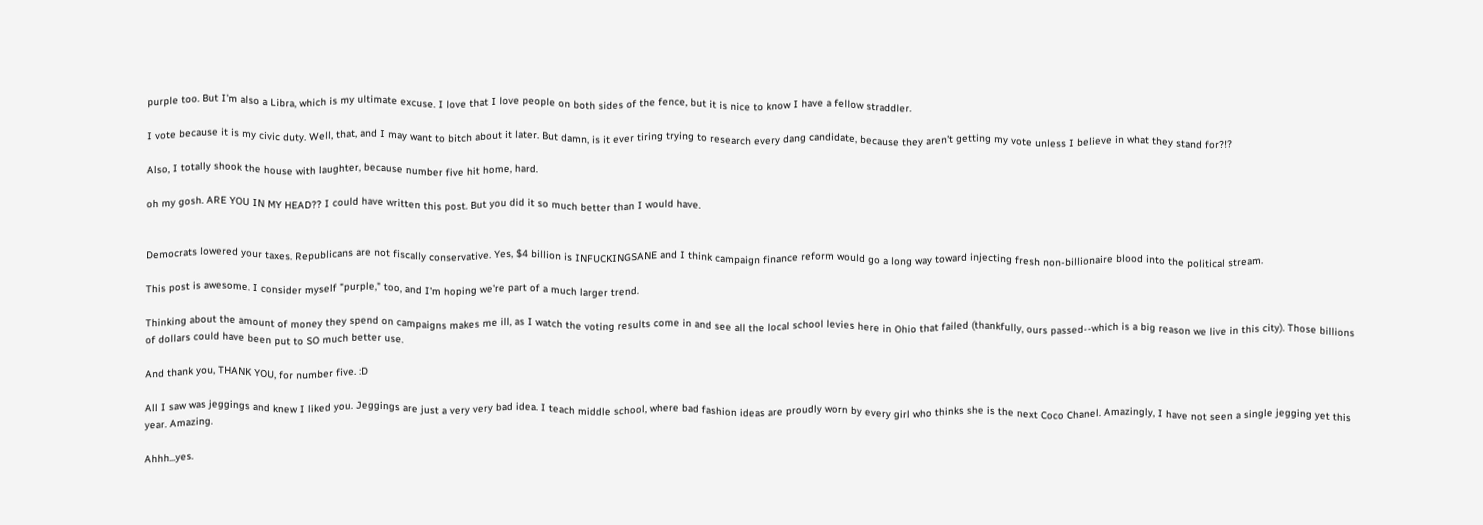purple too. But I'm also a Libra, which is my ultimate excuse. I love that I love people on both sides of the fence, but it is nice to know I have a fellow straddler.

I vote because it is my civic duty. Well, that, and I may want to bitch about it later. But damn, is it ever tiring trying to research every dang candidate, because they aren't getting my vote unless I believe in what they stand for?!?

Also, I totally shook the house with laughter, because number five hit home, hard.

oh my gosh. ARE YOU IN MY HEAD?? I could have written this post. But you did it so much better than I would have.


Democrats lowered your taxes. Republicans are not fiscally conservative. Yes, $4 billion is INFUCKINGSANE and I think campaign finance reform would go a long way toward injecting fresh non-billionaire blood into the political stream.

This post is awesome. I consider myself "purple," too, and I'm hoping we're part of a much larger trend.

Thinking about the amount of money they spend on campaigns makes me ill, as I watch the voting results come in and see all the local school levies here in Ohio that failed (thankfully, ours passed--which is a big reason we live in this city). Those billions of dollars could have been put to SO much better use.

And thank you, THANK YOU, for number five. :D

All I saw was jeggings and knew I liked you. Jeggings are just a very very bad idea. I teach middle school, where bad fashion ideas are proudly worn by every girl who thinks she is the next Coco Chanel. Amazingly, I have not seen a single jegging yet this year. Amazing.

Ahhh...yes.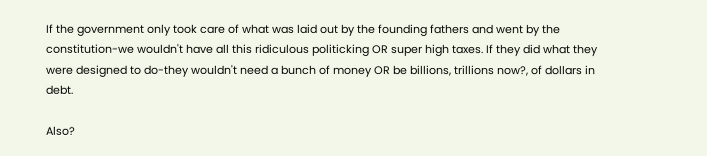If the government only took care of what was laid out by the founding fathers and went by the constitution-we wouldn't have all this ridiculous politicking OR super high taxes. If they did what they were designed to do-they wouldn't need a bunch of money OR be billions, trillions now?, of dollars in debt.

Also?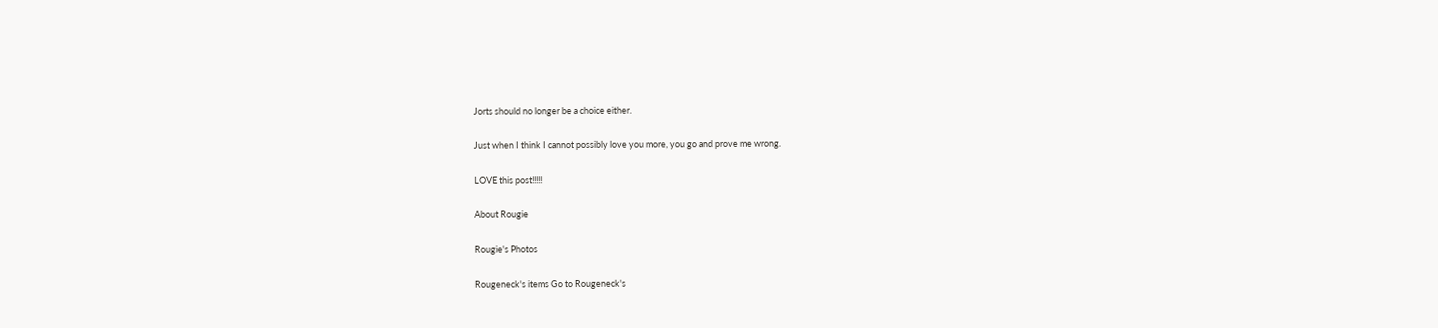Jorts should no longer be a choice either.

Just when I think I cannot possibly love you more, you go and prove me wrong.

LOVE this post!!!!!

About Rougie

Rougie's Photos

Rougeneck's items Go to Rougeneck's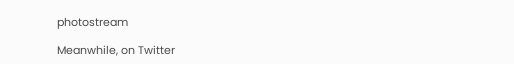photostream

Meanwhile, on Twitter